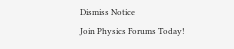Dismiss Notice
Join Physics Forums Today!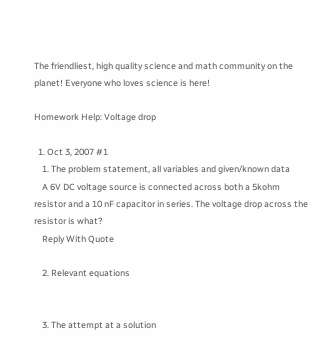The friendliest, high quality science and math community on the planet! Everyone who loves science is here!

Homework Help: Voltage drop

  1. Oct 3, 2007 #1
    1. The problem statement, all variables and given/known data
    A 6V DC voltage source is connected across both a 5kohm resistor and a 10 nF capacitor in series. The voltage drop across the resistor is what?
    Reply With Quote

    2. Relevant equations


    3. The attempt at a solution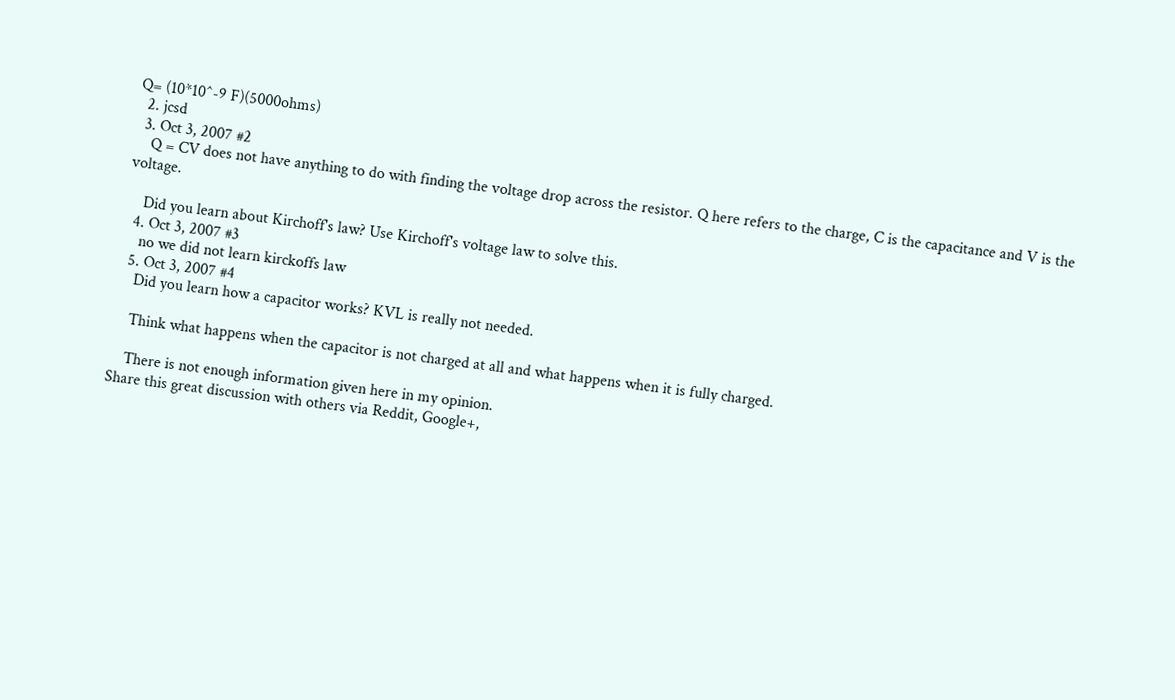Q= (10*10^-9 F)(5000ohms)
  2. jcsd
  3. Oct 3, 2007 #2
    Q = CV does not have anything to do with finding the voltage drop across the resistor. Q here refers to the charge, C is the capacitance and V is the voltage.

    Did you learn about Kirchoff's law? Use Kirchoff's voltage law to solve this.
  4. Oct 3, 2007 #3
    no we did not learn kirckoffs law
  5. Oct 3, 2007 #4
    Did you learn how a capacitor works? KVL is really not needed.

    Think what happens when the capacitor is not charged at all and what happens when it is fully charged.

    There is not enough information given here in my opinion.
Share this great discussion with others via Reddit, Google+,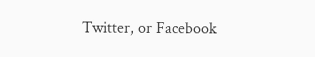Twitter, or Facebook